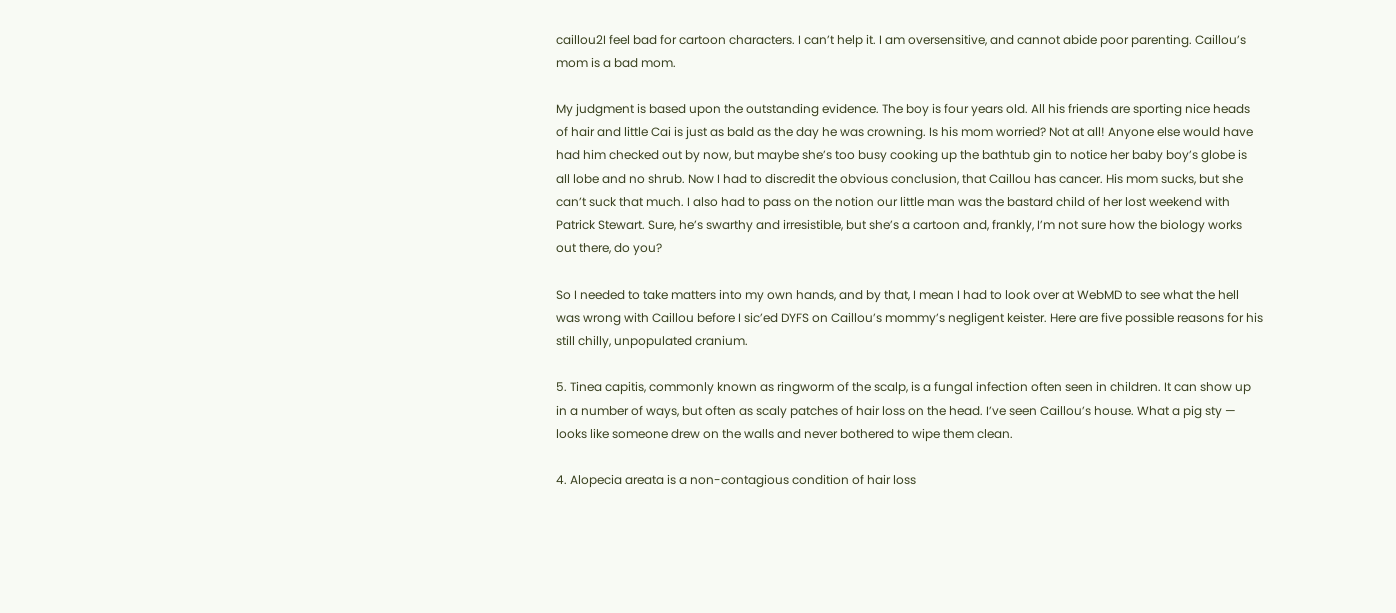caillou2I feel bad for cartoon characters. I can’t help it. I am oversensitive, and cannot abide poor parenting. Caillou’s mom is a bad mom.

My judgment is based upon the outstanding evidence. The boy is four years old. All his friends are sporting nice heads of hair and little Cai is just as bald as the day he was crowning. Is his mom worried? Not at all! Anyone else would have had him checked out by now, but maybe she’s too busy cooking up the bathtub gin to notice her baby boy’s globe is all lobe and no shrub. Now I had to discredit the obvious conclusion, that Caillou has cancer. His mom sucks, but she can’t suck that much. I also had to pass on the notion our little man was the bastard child of her lost weekend with Patrick Stewart. Sure, he’s swarthy and irresistible, but she’s a cartoon and, frankly, I’m not sure how the biology works out there, do you?

So I needed to take matters into my own hands, and by that, I mean I had to look over at WebMD to see what the hell was wrong with Caillou before I sic’ed DYFS on Caillou’s mommy’s negligent keister. Here are five possible reasons for his still chilly, unpopulated cranium.

5. Tinea capitis, commonly known as ringworm of the scalp, is a fungal infection often seen in children. It can show up in a number of ways, but often as scaly patches of hair loss on the head. I’ve seen Caillou’s house. What a pig sty — looks like someone drew on the walls and never bothered to wipe them clean.

4. Alopecia areata is a non-contagious condition of hair loss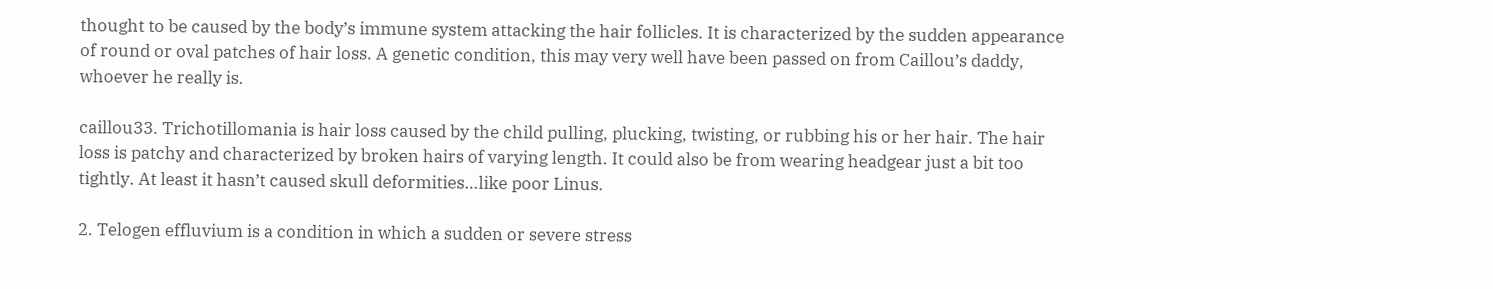thought to be caused by the body’s immune system attacking the hair follicles. It is characterized by the sudden appearance of round or oval patches of hair loss. A genetic condition, this may very well have been passed on from Caillou’s daddy, whoever he really is.

caillou33. Trichotillomania is hair loss caused by the child pulling, plucking, twisting, or rubbing his or her hair. The hair loss is patchy and characterized by broken hairs of varying length. It could also be from wearing headgear just a bit too tightly. At least it hasn’t caused skull deformities…like poor Linus.

2. Telogen effluvium is a condition in which a sudden or severe stress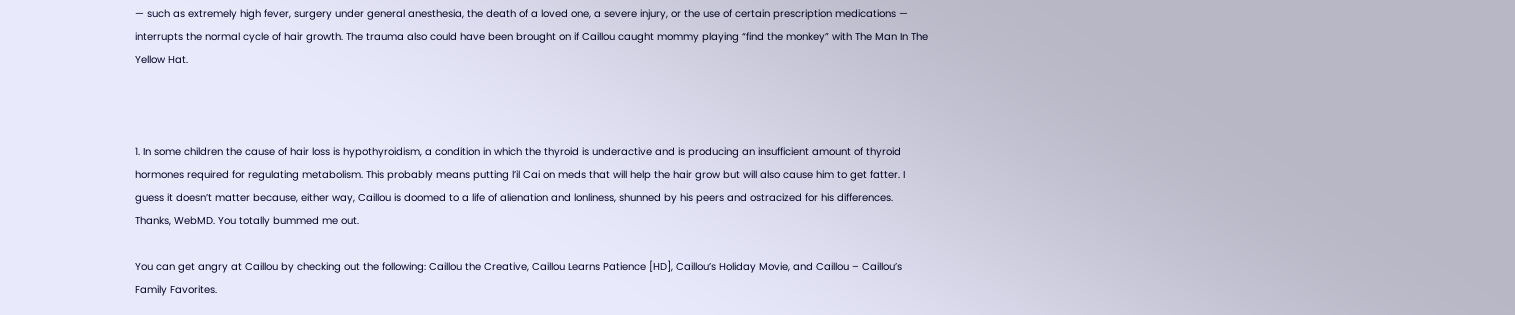— such as extremely high fever, surgery under general anesthesia, the death of a loved one, a severe injury, or the use of certain prescription medications — interrupts the normal cycle of hair growth. The trauma also could have been brought on if Caillou caught mommy playing “find the monkey” with The Man In The Yellow Hat.



1. In some children the cause of hair loss is hypothyroidism, a condition in which the thyroid is underactive and is producing an insufficient amount of thyroid hormones required for regulating metabolism. This probably means putting l’il Cai on meds that will help the hair grow but will also cause him to get fatter. I guess it doesn’t matter because, either way, Caillou is doomed to a life of alienation and lonliness, shunned by his peers and ostracized for his differences. Thanks, WebMD. You totally bummed me out.

You can get angry at Caillou by checking out the following: Caillou the Creative, Caillou Learns Patience [HD], Caillou’s Holiday Movie, and Caillou – Caillou’s Family Favorites.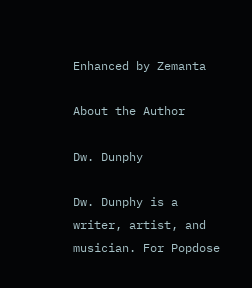Enhanced by Zemanta

About the Author

Dw. Dunphy

Dw. Dunphy is a writer, artist, and musician. For Popdose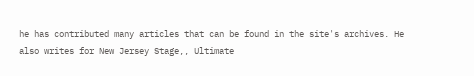he has contributed many articles that can be found in the site's archives. He also writes for New Jersey Stage,, Ultimate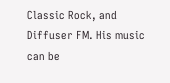Classic Rock, and Diffuser FM. His music can be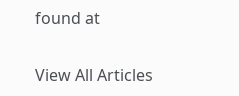found at

View All Articles